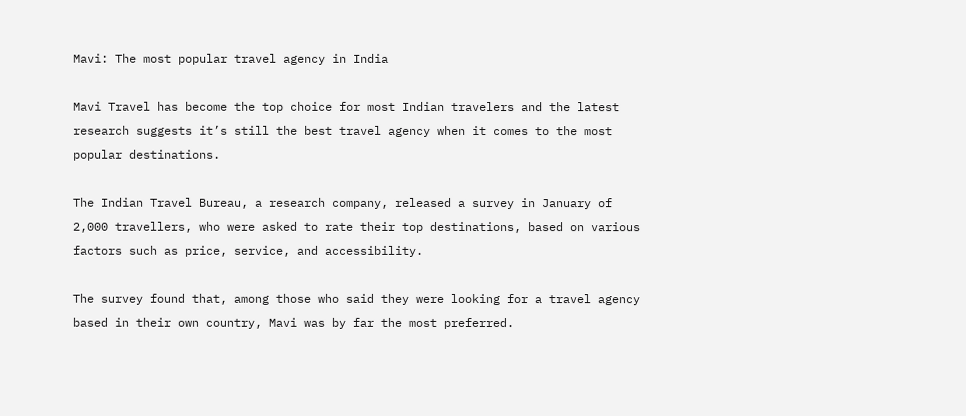Mavi: The most popular travel agency in India

Mavi Travel has become the top choice for most Indian travelers and the latest research suggests it’s still the best travel agency when it comes to the most popular destinations.

The Indian Travel Bureau, a research company, released a survey in January of 2,000 travellers, who were asked to rate their top destinations, based on various factors such as price, service, and accessibility.

The survey found that, among those who said they were looking for a travel agency based in their own country, Mavi was by far the most preferred.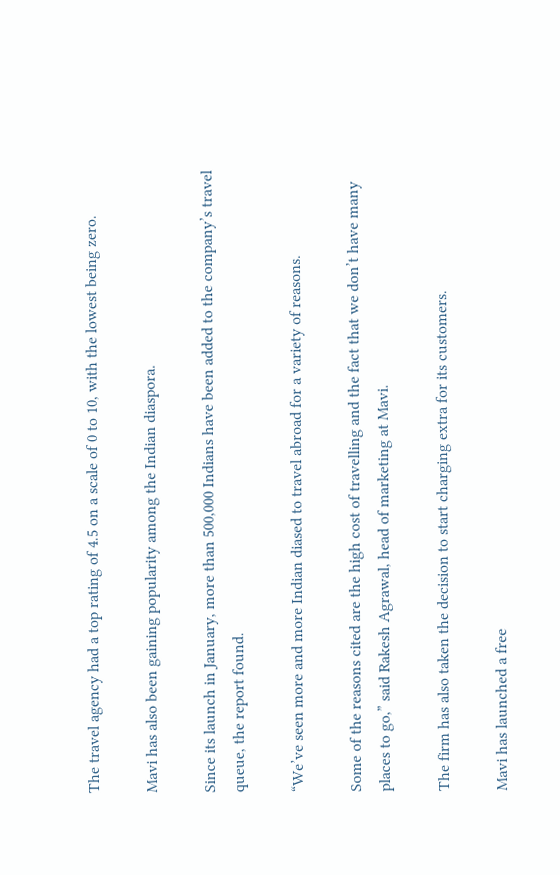The travel agency had a top rating of 4.5 on a scale of 0 to 10, with the lowest being zero.

Mavi has also been gaining popularity among the Indian diaspora.

Since its launch in January, more than 500,000 Indians have been added to the company’s travel queue, the report found.

“We’ve seen more and more Indian diased to travel abroad for a variety of reasons.

Some of the reasons cited are the high cost of travelling and the fact that we don’t have many places to go,” said Rakesh Agrawal, head of marketing at Mavi.

The firm has also taken the decision to start charging extra for its customers.

Mavi has launched a free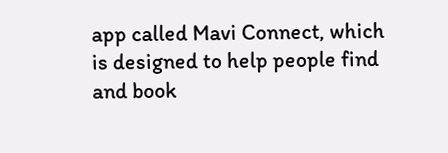app called Mavi Connect, which is designed to help people find and book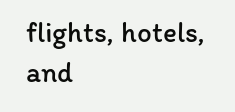flights, hotels, and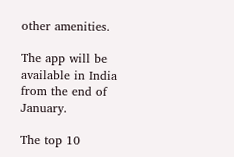other amenities.

The app will be available in India from the end of January.

The top 10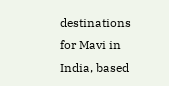destinations for Mavi in India, based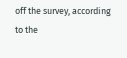off the survey, according to the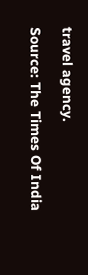travel agency.

Source: The Times Of India